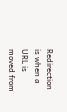Redirection is when a URL is moved from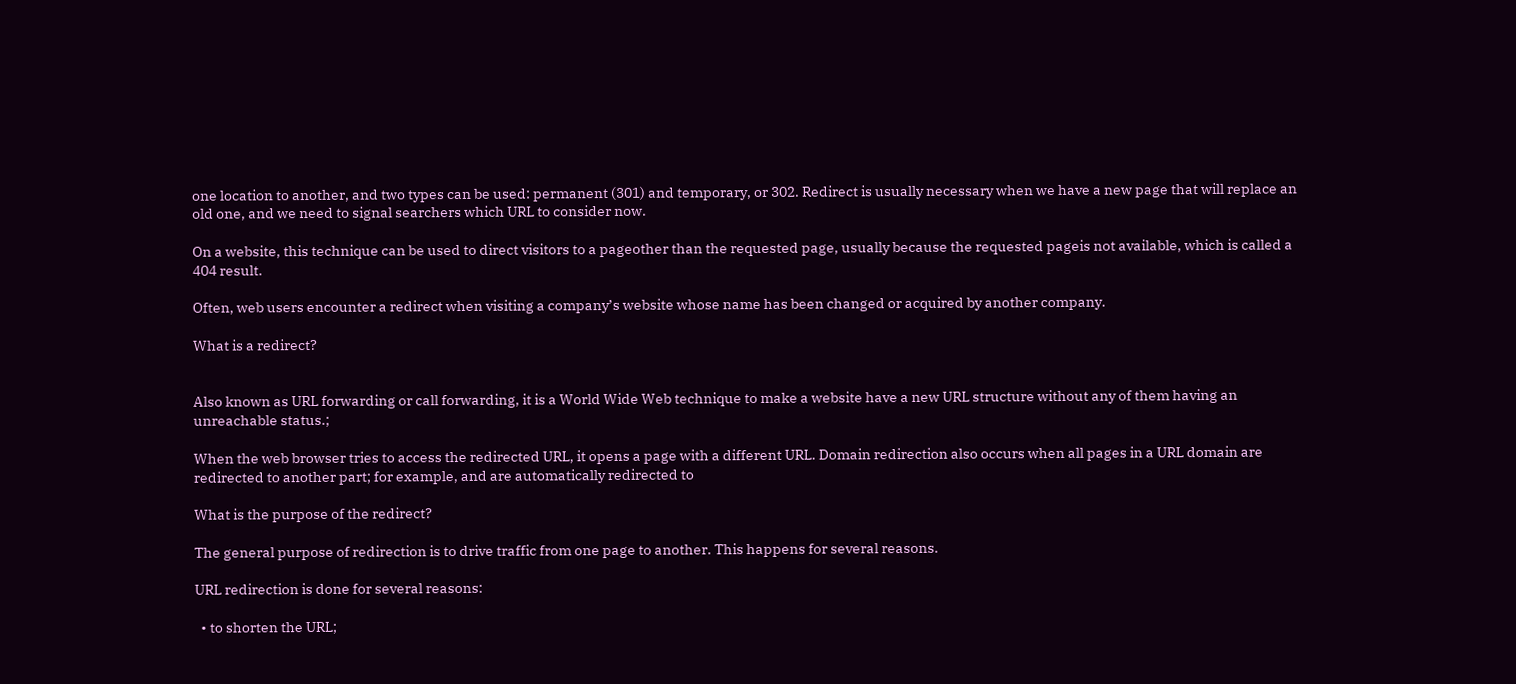one location to another, and two types can be used: permanent (301) and temporary, or 302. Redirect is usually necessary when we have a new page that will replace an old one, and we need to signal searchers which URL to consider now.

On a website, this technique can be used to direct visitors to a pageother than the requested page, usually because the requested pageis not available, which is called a 404 result.

Often, web users encounter a redirect when visiting a company’s website whose name has been changed or acquired by another company.

What is a redirect?


Also known as URL forwarding or call forwarding, it is a World Wide Web technique to make a website have a new URL structure without any of them having an unreachable status.;

When the web browser tries to access the redirected URL, it opens a page with a different URL. Domain redirection also occurs when all pages in a URL domain are redirected to another part; for example, and are automatically redirected to

What is the purpose of the redirect?

The general purpose of redirection is to drive traffic from one page to another. This happens for several reasons.

URL redirection is done for several reasons:

  • to shorten the URL;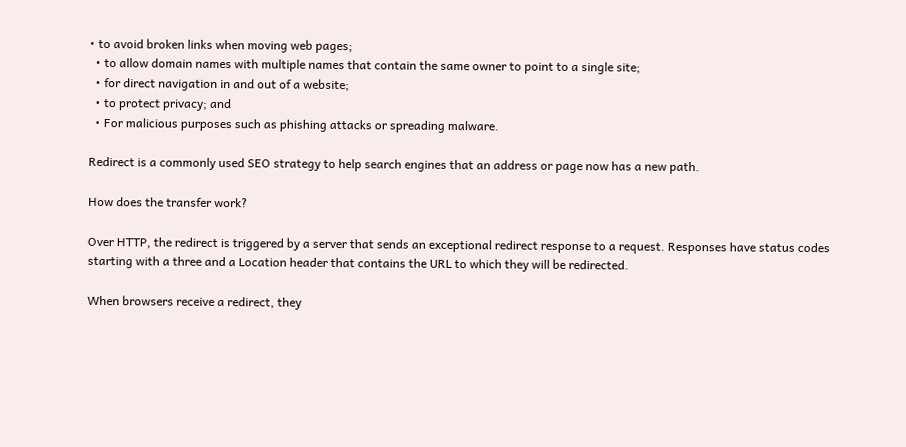• to avoid broken links when moving web pages;
  • to allow domain names with multiple names that contain the same owner to point to a single site;
  • for direct navigation in and out of a website;
  • to protect privacy; and
  • For malicious purposes such as phishing attacks or spreading malware.

Redirect is a commonly used SEO strategy to help search engines that an address or page now has a new path.

How does the transfer work?

Over HTTP, the redirect is triggered by a server that sends an exceptional redirect response to a request. Responses have status codes starting with a three and a Location header that contains the URL to which they will be redirected.

When browsers receive a redirect, they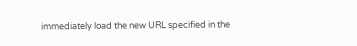immediately load the new URL specified in the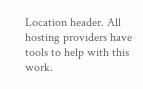Location header. All hosting providers have tools to help with this work.